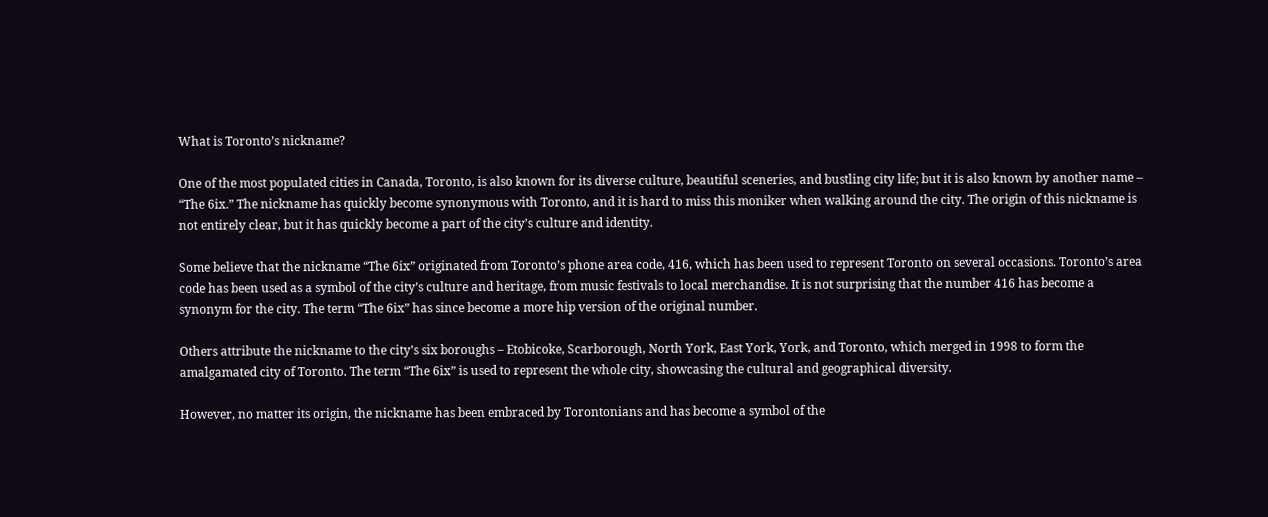What is Toronto’s nickname?

One of the most populated cities in Canada, Toronto, is also known for its diverse culture, beautiful sceneries, and bustling city life; but it is also known by another name – “The 6ix.” The nickname has quickly become synonymous with Toronto, and it is hard to miss this moniker when walking around the city. The origin of this nickname is not entirely clear, but it has quickly become a part of the city’s culture and identity.

Some believe that the nickname “The 6ix” originated from Toronto’s phone area code, 416, which has been used to represent Toronto on several occasions. Toronto’s area code has been used as a symbol of the city’s culture and heritage, from music festivals to local merchandise. It is not surprising that the number 416 has become a synonym for the city. The term “The 6ix” has since become a more hip version of the original number.

Others attribute the nickname to the city’s six boroughs – Etobicoke, Scarborough, North York, East York, York, and Toronto, which merged in 1998 to form the amalgamated city of Toronto. The term “The 6ix” is used to represent the whole city, showcasing the cultural and geographical diversity.

However, no matter its origin, the nickname has been embraced by Torontonians and has become a symbol of the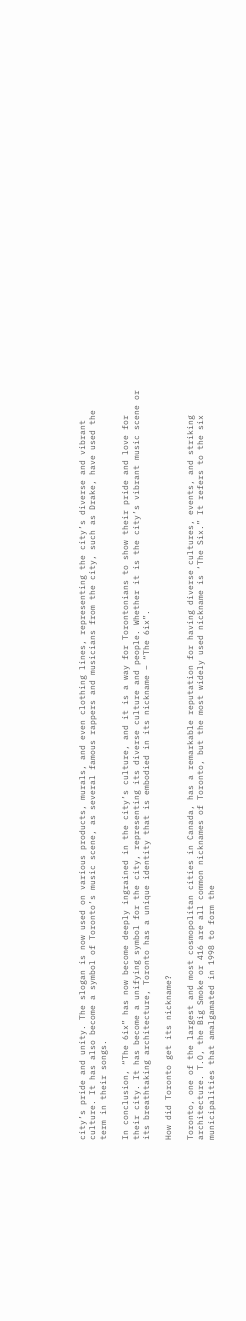city’s pride and unity. The slogan is now used on various products, murals, and even clothing lines, representing the city’s diverse and vibrant culture. It has also become a symbol of Toronto’s music scene, as several famous rappers and musicians from the city, such as Drake, have used the term in their songs.

In conclusion, “The 6ix” has now become deeply ingrained in the city’s culture, and it is a way for Torontonians to show their pride and love for their city. It has become a unifying symbol for the city, representing its diverse culture and people. Whether it is the city’s vibrant music scene or its breathtaking architecture, Toronto has a unique identity that is embodied in its nickname – “The 6ix”.

How did Toronto get its nickname?

Toronto, one of the largest and most cosmopolitan cities in Canada, has a remarkable reputation for having diverse cultures, events, and striking architecture. T.O, the Big Smoke or 416 are all common nicknames of Toronto, but the most widely used nickname is ‘The Six.” It refers to the six municipalities that amalgamated in 1998 to form the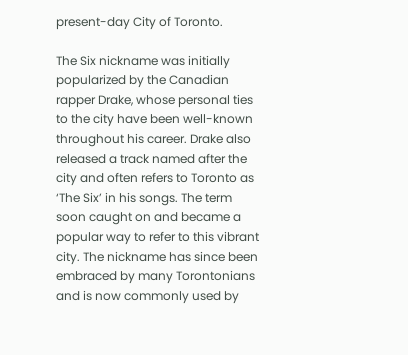present-day City of Toronto.

The Six nickname was initially popularized by the Canadian rapper Drake, whose personal ties to the city have been well-known throughout his career. Drake also released a track named after the city and often refers to Toronto as ‘The Six’ in his songs. The term soon caught on and became a popular way to refer to this vibrant city. The nickname has since been embraced by many Torontonians and is now commonly used by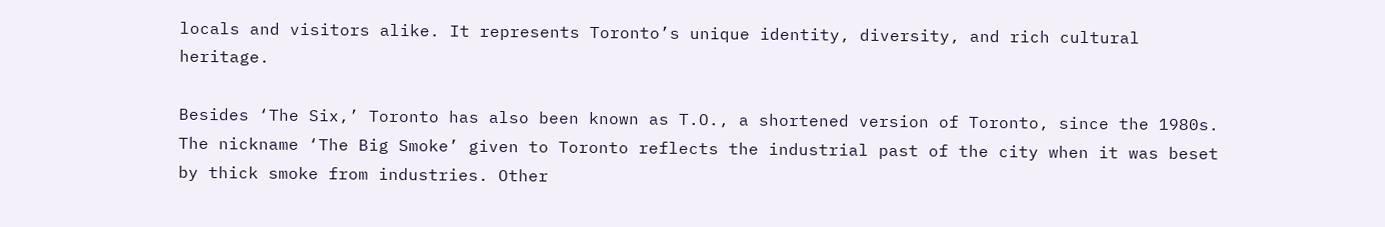locals and visitors alike. It represents Toronto’s unique identity, diversity, and rich cultural heritage.

Besides ‘The Six,’ Toronto has also been known as T.O., a shortened version of Toronto, since the 1980s. The nickname ‘The Big Smoke’ given to Toronto reflects the industrial past of the city when it was beset by thick smoke from industries. Other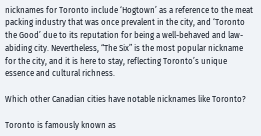nicknames for Toronto include ‘Hogtown’ as a reference to the meat packing industry that was once prevalent in the city, and ‘Toronto the Good’ due to its reputation for being a well-behaved and law-abiding city. Nevertheless, “The Six” is the most popular nickname for the city, and it is here to stay, reflecting Toronto’s unique essence and cultural richness.

Which other Canadian cities have notable nicknames like Toronto?

Toronto is famously known as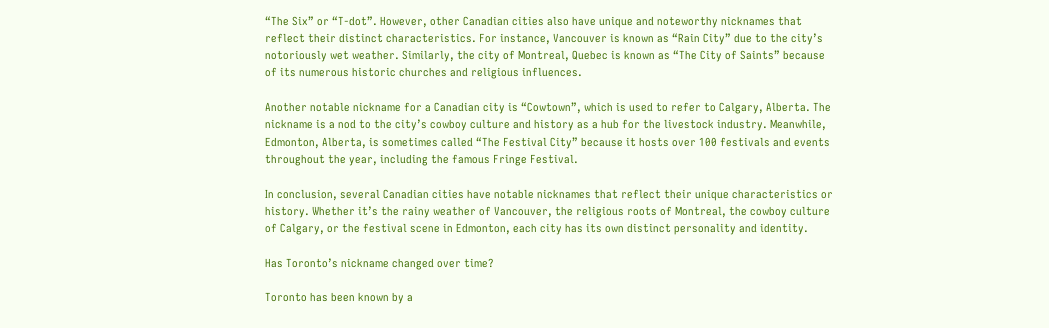“The Six” or “T-dot”. However, other Canadian cities also have unique and noteworthy nicknames that reflect their distinct characteristics. For instance, Vancouver is known as “Rain City” due to the city’s notoriously wet weather. Similarly, the city of Montreal, Quebec is known as “The City of Saints” because of its numerous historic churches and religious influences.

Another notable nickname for a Canadian city is “Cowtown”, which is used to refer to Calgary, Alberta. The nickname is a nod to the city’s cowboy culture and history as a hub for the livestock industry. Meanwhile, Edmonton, Alberta, is sometimes called “The Festival City” because it hosts over 100 festivals and events throughout the year, including the famous Fringe Festival.

In conclusion, several Canadian cities have notable nicknames that reflect their unique characteristics or history. Whether it’s the rainy weather of Vancouver, the religious roots of Montreal, the cowboy culture of Calgary, or the festival scene in Edmonton, each city has its own distinct personality and identity.

Has Toronto’s nickname changed over time?

Toronto has been known by a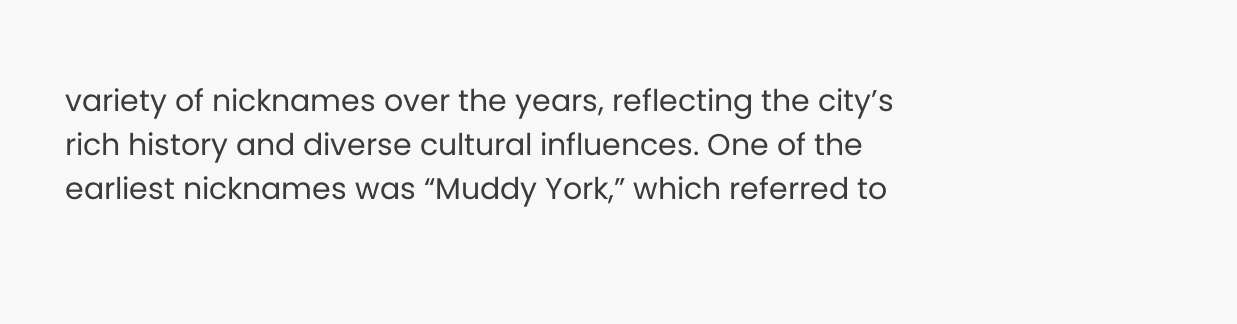variety of nicknames over the years, reflecting the city’s rich history and diverse cultural influences. One of the earliest nicknames was “Muddy York,” which referred to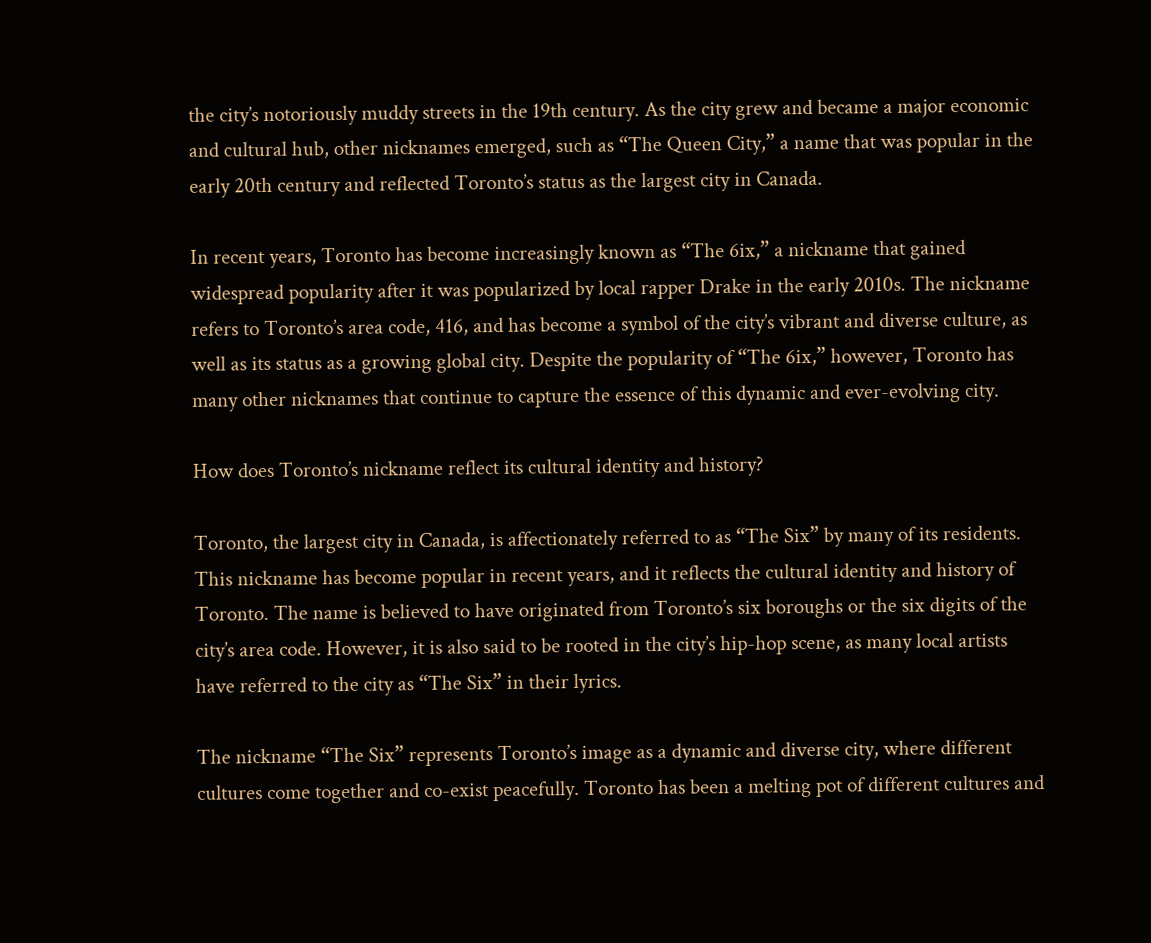the city’s notoriously muddy streets in the 19th century. As the city grew and became a major economic and cultural hub, other nicknames emerged, such as “The Queen City,” a name that was popular in the early 20th century and reflected Toronto’s status as the largest city in Canada.

In recent years, Toronto has become increasingly known as “The 6ix,” a nickname that gained widespread popularity after it was popularized by local rapper Drake in the early 2010s. The nickname refers to Toronto’s area code, 416, and has become a symbol of the city’s vibrant and diverse culture, as well as its status as a growing global city. Despite the popularity of “The 6ix,” however, Toronto has many other nicknames that continue to capture the essence of this dynamic and ever-evolving city.

How does Toronto’s nickname reflect its cultural identity and history?

Toronto, the largest city in Canada, is affectionately referred to as “The Six” by many of its residents. This nickname has become popular in recent years, and it reflects the cultural identity and history of Toronto. The name is believed to have originated from Toronto’s six boroughs or the six digits of the city’s area code. However, it is also said to be rooted in the city’s hip-hop scene, as many local artists have referred to the city as “The Six” in their lyrics.

The nickname “The Six” represents Toronto’s image as a dynamic and diverse city, where different cultures come together and co-exist peacefully. Toronto has been a melting pot of different cultures and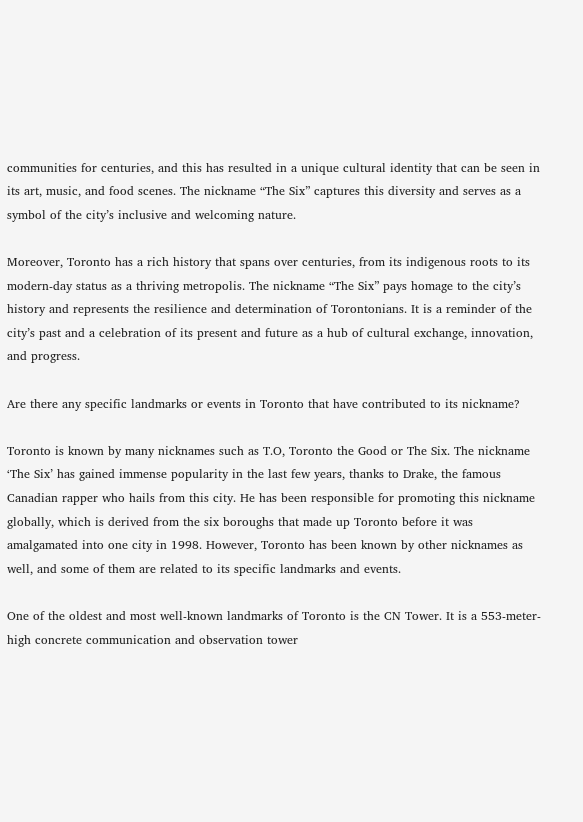communities for centuries, and this has resulted in a unique cultural identity that can be seen in its art, music, and food scenes. The nickname “The Six” captures this diversity and serves as a symbol of the city’s inclusive and welcoming nature.

Moreover, Toronto has a rich history that spans over centuries, from its indigenous roots to its modern-day status as a thriving metropolis. The nickname “The Six” pays homage to the city’s history and represents the resilience and determination of Torontonians. It is a reminder of the city’s past and a celebration of its present and future as a hub of cultural exchange, innovation, and progress.

Are there any specific landmarks or events in Toronto that have contributed to its nickname?

Toronto is known by many nicknames such as T.O, Toronto the Good or The Six. The nickname ‘The Six’ has gained immense popularity in the last few years, thanks to Drake, the famous Canadian rapper who hails from this city. He has been responsible for promoting this nickname globally, which is derived from the six boroughs that made up Toronto before it was amalgamated into one city in 1998. However, Toronto has been known by other nicknames as well, and some of them are related to its specific landmarks and events.

One of the oldest and most well-known landmarks of Toronto is the CN Tower. It is a 553-meter-high concrete communication and observation tower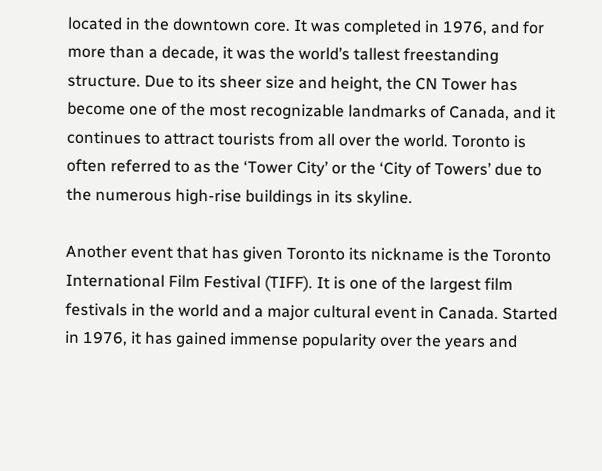located in the downtown core. It was completed in 1976, and for more than a decade, it was the world’s tallest freestanding structure. Due to its sheer size and height, the CN Tower has become one of the most recognizable landmarks of Canada, and it continues to attract tourists from all over the world. Toronto is often referred to as the ‘Tower City’ or the ‘City of Towers’ due to the numerous high-rise buildings in its skyline.

Another event that has given Toronto its nickname is the Toronto International Film Festival (TIFF). It is one of the largest film festivals in the world and a major cultural event in Canada. Started in 1976, it has gained immense popularity over the years and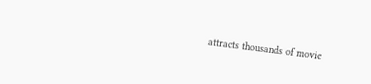attracts thousands of movie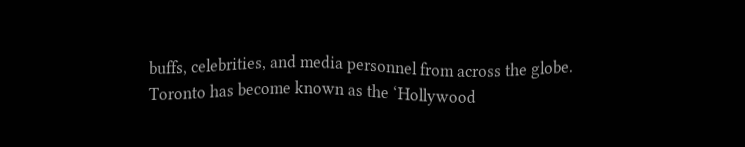buffs, celebrities, and media personnel from across the globe. Toronto has become known as the ‘Hollywood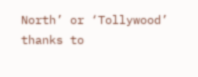North’ or ‘Tollywood’ thanks to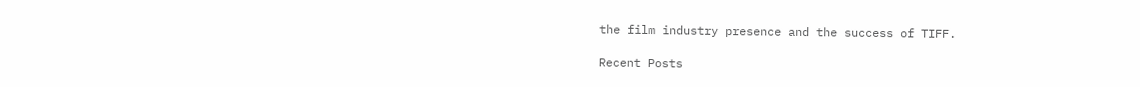the film industry presence and the success of TIFF.

Recent Posts